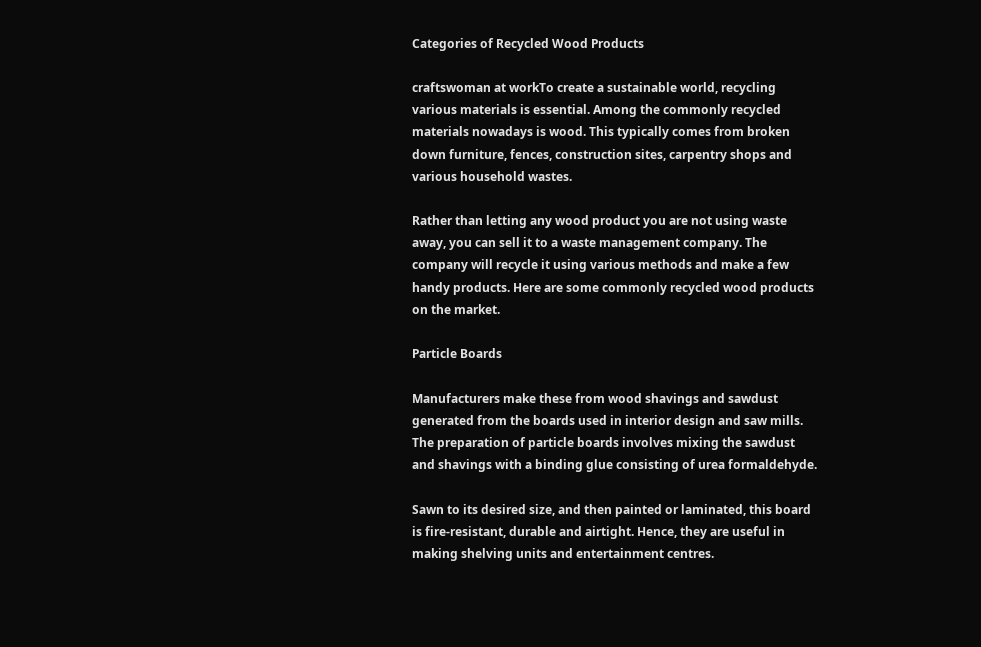Categories of Recycled Wood Products

craftswoman at workTo create a sustainable world, recycling various materials is essential. Among the commonly recycled materials nowadays is wood. This typically comes from broken down furniture, fences, construction sites, carpentry shops and various household wastes.

Rather than letting any wood product you are not using waste away, you can sell it to a waste management company. The company will recycle it using various methods and make a few handy products. Here are some commonly recycled wood products on the market.

Particle Boards

Manufacturers make these from wood shavings and sawdust generated from the boards used in interior design and saw mills. The preparation of particle boards involves mixing the sawdust and shavings with a binding glue consisting of urea formaldehyde.

Sawn to its desired size, and then painted or laminated, this board is fire-resistant, durable and airtight. Hence, they are useful in making shelving units and entertainment centres.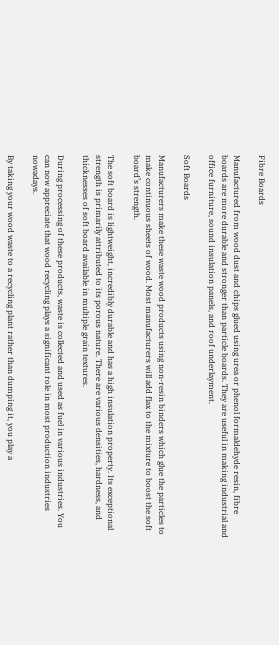Fibre Boards

Manufactured from wood dust and chips glued using urea or phenol formaldehyde resin, fibre boards are more durable and stronger than particle boards. They are useful in making industrial and office furniture, sound insulation panels, and roof underlayment.

Soft Boards

Manufacturers make these waste wood products using non-resin binders which glue the particles to make continuous sheets of wood. Most manufacturers will add flax to the mixture to boost the soft board’s strength.

The soft board is lightweight, incredibly durable and has a high insulation property. Its exceptional strength is primarily attributed to its porous nature. There are various densities, hardness, and thicknesses of soft board available in multiple grain textures.

During processing of these products, waste is collected and used as fuel in various industries. You can now appreciate that wood recycling plays a significant role in most production industries nowadays.

By taking your wood waste to a recycling plant rather than dumping it, you play a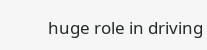huge role in driving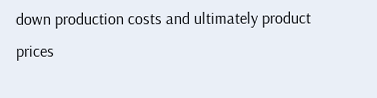down production costs and ultimately product prices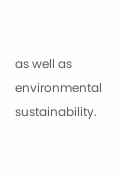as well as environmental sustainability.